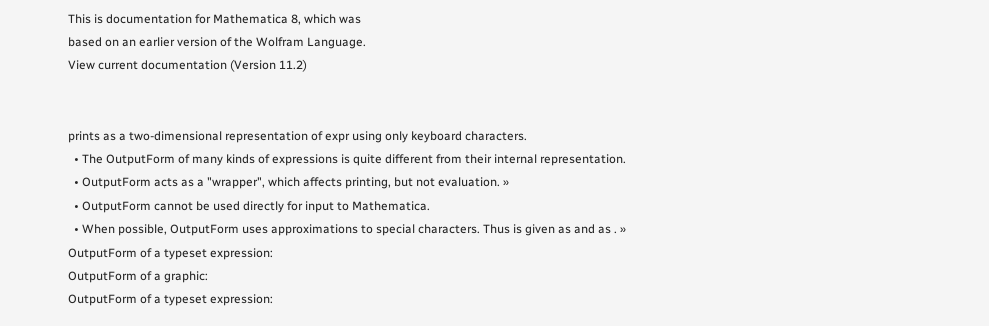This is documentation for Mathematica 8, which was
based on an earlier version of the Wolfram Language.
View current documentation (Version 11.2)


prints as a two-dimensional representation of expr using only keyboard characters.
  • The OutputForm of many kinds of expressions is quite different from their internal representation.
  • OutputForm acts as a "wrapper", which affects printing, but not evaluation. »
  • OutputForm cannot be used directly for input to Mathematica.
  • When possible, OutputForm uses approximations to special characters. Thus is given as and as . »
OutputForm of a typeset expression:
OutputForm of a graphic:
OutputForm of a typeset expression: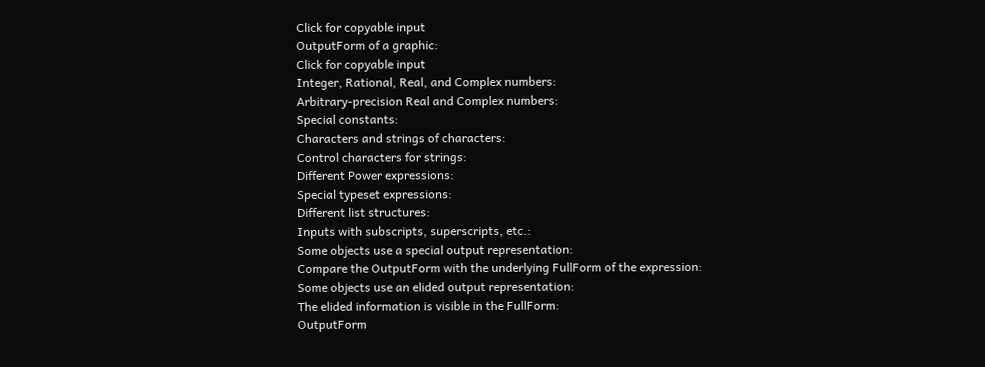Click for copyable input
OutputForm of a graphic:
Click for copyable input
Integer, Rational, Real, and Complex numbers:
Arbitrary-precision Real and Complex numbers:
Special constants:
Characters and strings of characters:
Control characters for strings:
Different Power expressions:
Special typeset expressions:
Different list structures:
Inputs with subscripts, superscripts, etc.:
Some objects use a special output representation:
Compare the OutputForm with the underlying FullForm of the expression:
Some objects use an elided output representation:
The elided information is visible in the FullForm:
OutputForm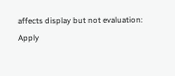affects display but not evaluation:
Apply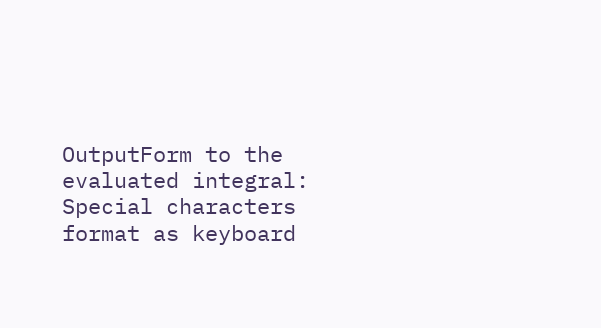OutputForm to the evaluated integral:
Special characters format as keyboard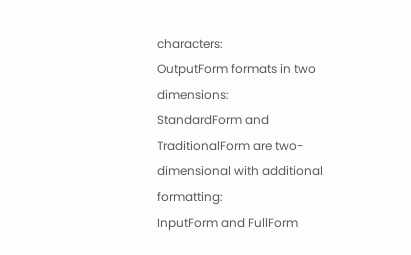characters:
OutputForm formats in two dimensions:
StandardForm and TraditionalForm are two-dimensional with additional formatting:
InputForm and FullForm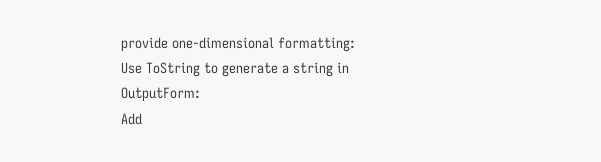provide one-dimensional formatting:
Use ToString to generate a string in OutputForm:
Add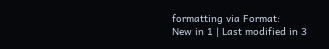formatting via Format:
New in 1 | Last modified in 3